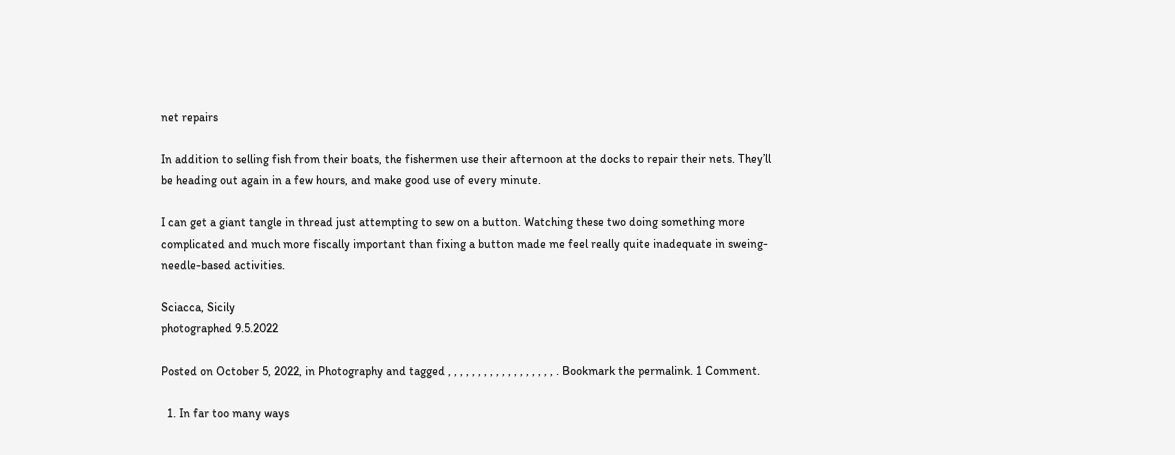net repairs

In addition to selling fish from their boats, the fishermen use their afternoon at the docks to repair their nets. They’ll be heading out again in a few hours, and make good use of every minute.

I can get a giant tangle in thread just attempting to sew on a button. Watching these two doing something more complicated and much more fiscally important than fixing a button made me feel really quite inadequate in sweing-needle-based activities.

Sciacca, Sicily
photographed 9.5.2022

Posted on October 5, 2022, in Photography and tagged , , , , , , , , , , , , , , , , , , . Bookmark the permalink. 1 Comment.

  1. In far too many ways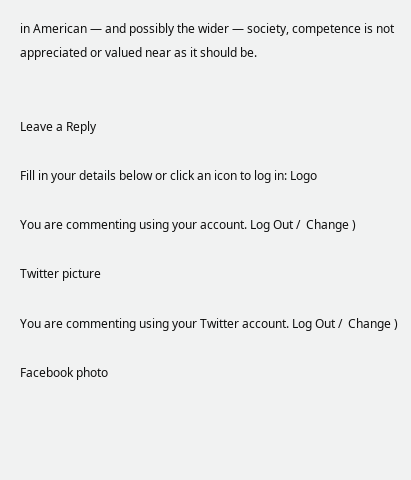in American — and possibly the wider — society, competence is not appreciated or valued near as it should be.


Leave a Reply

Fill in your details below or click an icon to log in: Logo

You are commenting using your account. Log Out /  Change )

Twitter picture

You are commenting using your Twitter account. Log Out /  Change )

Facebook photo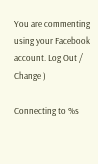You are commenting using your Facebook account. Log Out /  Change )

Connecting to %s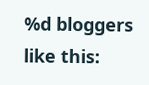%d bloggers like this: